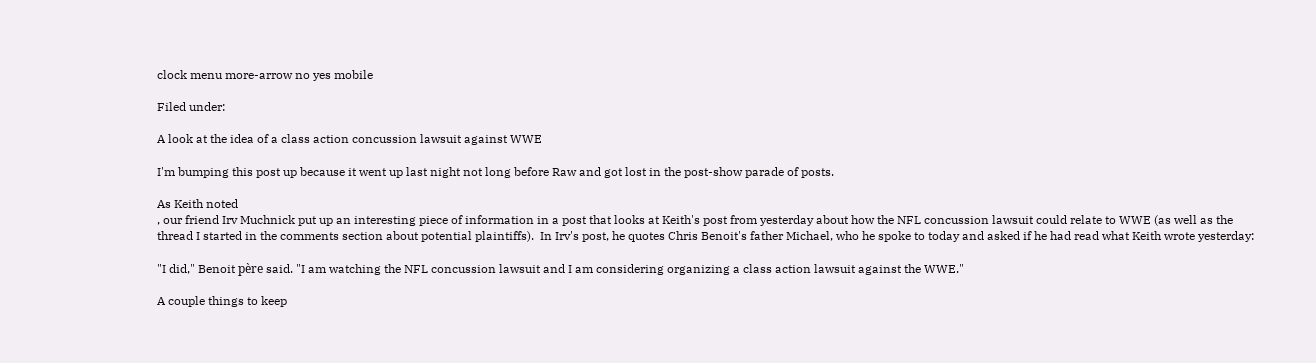clock menu more-arrow no yes mobile

Filed under:

A look at the idea of a class action concussion lawsuit against WWE

I'm bumping this post up because it went up last night not long before Raw and got lost in the post-show parade of posts.

As Keith noted
, our friend Irv Muchnick put up an interesting piece of information in a post that looks at Keith's post from yesterday about how the NFL concussion lawsuit could relate to WWE (as well as the thread I started in the comments section about potential plaintiffs).  In Irv's post, he quotes Chris Benoit's father Michael, who he spoke to today and asked if he had read what Keith wrote yesterday:

"I did," Benoit père said. "I am watching the NFL concussion lawsuit and I am considering organizing a class action lawsuit against the WWE."

A couple things to keep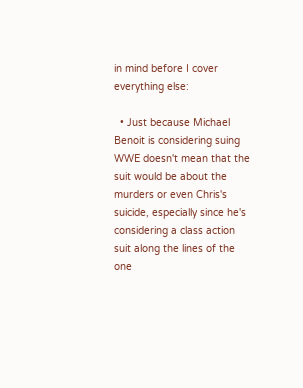in mind before I cover everything else:

  • Just because Michael Benoit is considering suing WWE doesn't mean that the suit would be about the murders or even Chris's suicide, especially since he's considering a class action suit along the lines of the one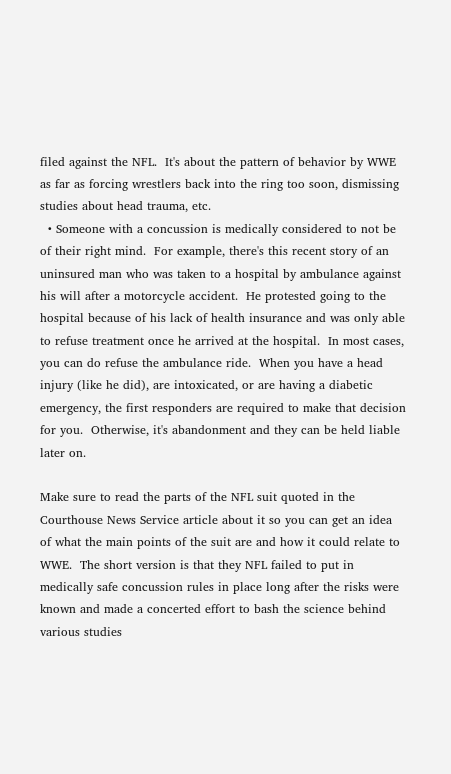filed against the NFL.  It's about the pattern of behavior by WWE as far as forcing wrestlers back into the ring too soon, dismissing studies about head trauma, etc.
  • Someone with a concussion is medically considered to not be of their right mind.  For example, there's this recent story of an uninsured man who was taken to a hospital by ambulance against his will after a motorcycle accident.  He protested going to the hospital because of his lack of health insurance and was only able to refuse treatment once he arrived at the hospital.  In most cases, you can do refuse the ambulance ride.  When you have a head injury (like he did), are intoxicated, or are having a diabetic emergency, the first responders are required to make that decision for you.  Otherwise, it's abandonment and they can be held liable later on.

Make sure to read the parts of the NFL suit quoted in the Courthouse News Service article about it so you can get an idea of what the main points of the suit are and how it could relate to WWE.  The short version is that they NFL failed to put in medically safe concussion rules in place long after the risks were known and made a concerted effort to bash the science behind various studies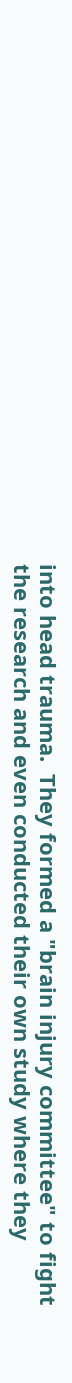into head trauma.  They formed a "brain injury committee" to fight the research and even conducted their own study where they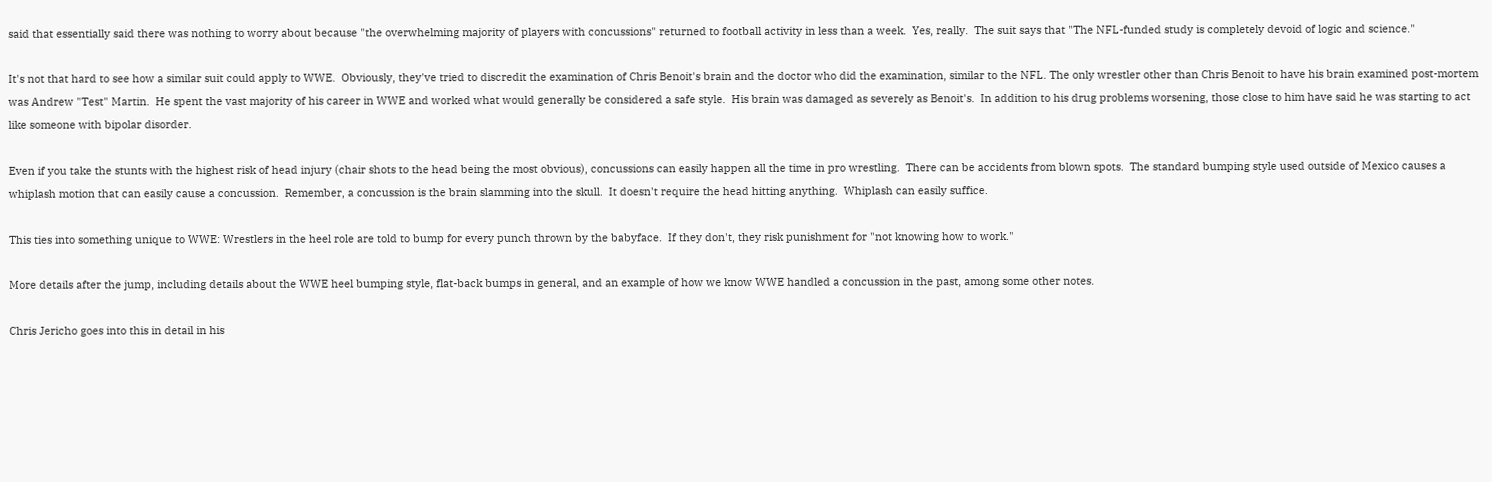said that essentially said there was nothing to worry about because "the overwhelming majority of players with concussions" returned to football activity in less than a week.  Yes, really.  The suit says that "The NFL-funded study is completely devoid of logic and science."

It's not that hard to see how a similar suit could apply to WWE.  Obviously, they've tried to discredit the examination of Chris Benoit's brain and the doctor who did the examination, similar to the NFL. The only wrestler other than Chris Benoit to have his brain examined post-mortem was Andrew "Test" Martin.  He spent the vast majority of his career in WWE and worked what would generally be considered a safe style.  His brain was damaged as severely as Benoit's.  In addition to his drug problems worsening, those close to him have said he was starting to act like someone with bipolar disorder.

Even if you take the stunts with the highest risk of head injury (chair shots to the head being the most obvious), concussions can easily happen all the time in pro wrestling.  There can be accidents from blown spots.  The standard bumping style used outside of Mexico causes a whiplash motion that can easily cause a concussion.  Remember, a concussion is the brain slamming into the skull.  It doesn't require the head hitting anything.  Whiplash can easily suffice.

This ties into something unique to WWE: Wrestlers in the heel role are told to bump for every punch thrown by the babyface.  If they don't, they risk punishment for "not knowing how to work."

More details after the jump, including details about the WWE heel bumping style, flat-back bumps in general, and an example of how we know WWE handled a concussion in the past, among some other notes.

Chris Jericho goes into this in detail in his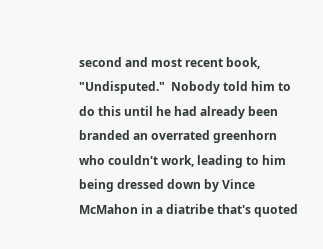second and most recent book, "Undisputed."  Nobody told him to do this until he had already been branded an overrated greenhorn who couldn't work, leading to him being dressed down by Vince McMahon in a diatribe that's quoted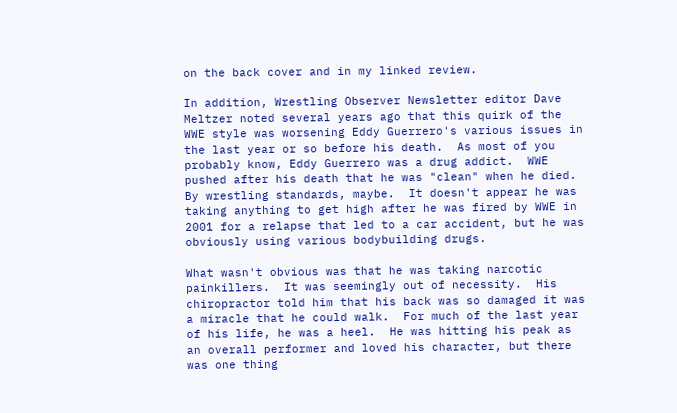on the back cover and in my linked review.

In addition, Wrestling Observer Newsletter editor Dave Meltzer noted several years ago that this quirk of the WWE style was worsening Eddy Guerrero's various issues in the last year or so before his death.  As most of you probably know, Eddy Guerrero was a drug addict.  WWE pushed after his death that he was "clean" when he died.  By wrestling standards, maybe.  It doesn't appear he was taking anything to get high after he was fired by WWE in 2001 for a relapse that led to a car accident, but he was obviously using various bodybuilding drugs.

What wasn't obvious was that he was taking narcotic painkillers.  It was seemingly out of necessity.  His chiropractor told him that his back was so damaged it was a miracle that he could walk.  For much of the last year of his life, he was a heel.  He was hitting his peak as an overall performer and loved his character, but there was one thing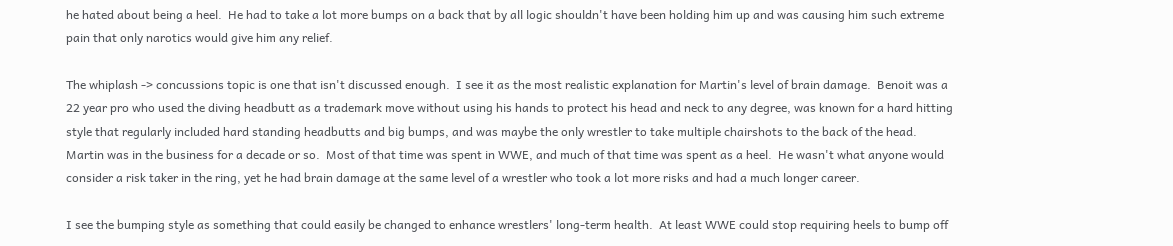he hated about being a heel.  He had to take a lot more bumps on a back that by all logic shouldn't have been holding him up and was causing him such extreme pain that only narotics would give him any relief.

The whiplash -> concussions topic is one that isn't discussed enough.  I see it as the most realistic explanation for Martin's level of brain damage.  Benoit was a 22 year pro who used the diving headbutt as a trademark move without using his hands to protect his head and neck to any degree, was known for a hard hitting style that regularly included hard standing headbutts and big bumps, and was maybe the only wrestler to take multiple chairshots to the back of the head.  Martin was in the business for a decade or so.  Most of that time was spent in WWE, and much of that time was spent as a heel.  He wasn't what anyone would consider a risk taker in the ring, yet he had brain damage at the same level of a wrestler who took a lot more risks and had a much longer career.

I see the bumping style as something that could easily be changed to enhance wrestlers' long-term health.  At least WWE could stop requiring heels to bump off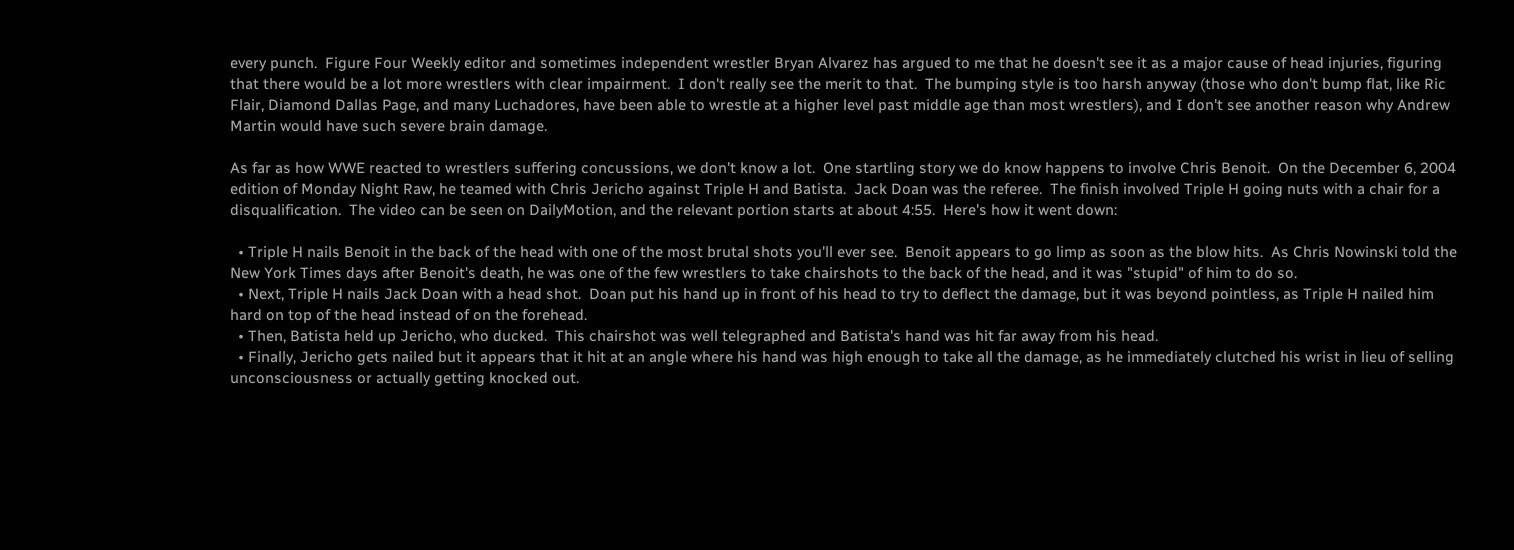every punch.  Figure Four Weekly editor and sometimes independent wrestler Bryan Alvarez has argued to me that he doesn't see it as a major cause of head injuries, figuring that there would be a lot more wrestlers with clear impairment.  I don't really see the merit to that.  The bumping style is too harsh anyway (those who don't bump flat, like Ric Flair, Diamond Dallas Page, and many Luchadores, have been able to wrestle at a higher level past middle age than most wrestlers), and I don't see another reason why Andrew Martin would have such severe brain damage.

As far as how WWE reacted to wrestlers suffering concussions, we don't know a lot.  One startling story we do know happens to involve Chris Benoit.  On the December 6, 2004 edition of Monday Night Raw, he teamed with Chris Jericho against Triple H and Batista.  Jack Doan was the referee.  The finish involved Triple H going nuts with a chair for a disqualification.  The video can be seen on DailyMotion, and the relevant portion starts at about 4:55.  Here's how it went down:

  • Triple H nails Benoit in the back of the head with one of the most brutal shots you'll ever see.  Benoit appears to go limp as soon as the blow hits.  As Chris Nowinski told the New York Times days after Benoit's death, he was one of the few wrestlers to take chairshots to the back of the head, and it was "stupid" of him to do so.
  • Next, Triple H nails Jack Doan with a head shot.  Doan put his hand up in front of his head to try to deflect the damage, but it was beyond pointless, as Triple H nailed him hard on top of the head instead of on the forehead.
  • Then, Batista held up Jericho, who ducked.  This chairshot was well telegraphed and Batista's hand was hit far away from his head.
  • Finally, Jericho gets nailed but it appears that it hit at an angle where his hand was high enough to take all the damage, as he immediately clutched his wrist in lieu of selling unconsciousness or actually getting knocked out.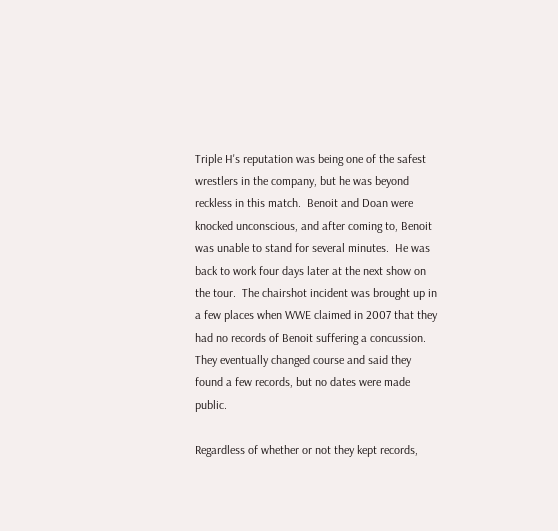Triple H's reputation was being one of the safest wrestlers in the company, but he was beyond reckless in this match.  Benoit and Doan were knocked unconscious, and after coming to, Benoit was unable to stand for several minutes.  He was back to work four days later at the next show on the tour.  The chairshot incident was brought up in a few places when WWE claimed in 2007 that they had no records of Benoit suffering a concussion.  They eventually changed course and said they found a few records, but no dates were made public.

Regardless of whether or not they kept records,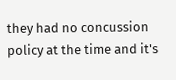they had no concussion policy at the time and it's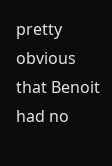pretty obvious that Benoit had no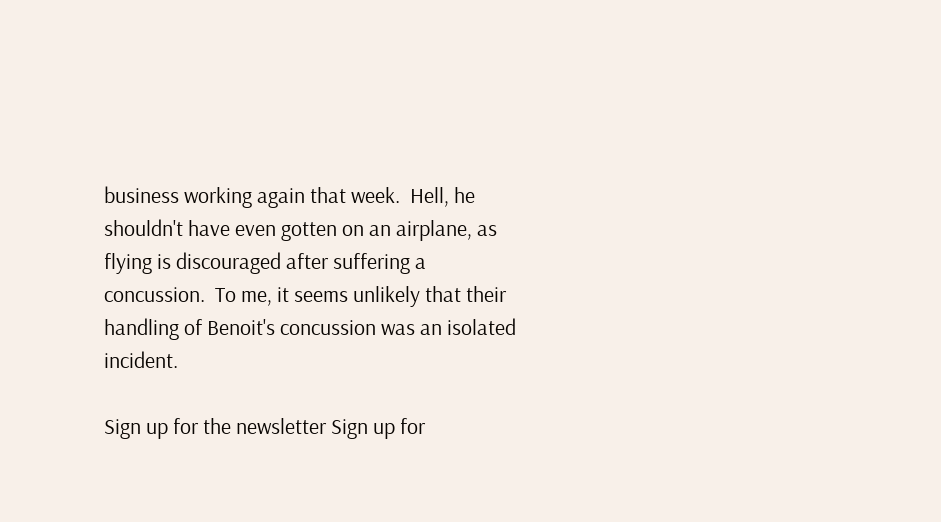business working again that week.  Hell, he shouldn't have even gotten on an airplane, as flying is discouraged after suffering a concussion.  To me, it seems unlikely that their handling of Benoit's concussion was an isolated incident.

Sign up for the newsletter Sign up for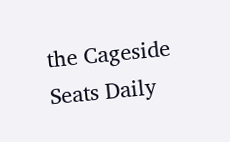the Cageside Seats Daily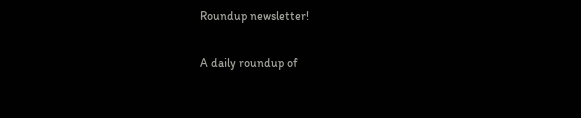Roundup newsletter!

A daily roundup of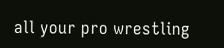all your pro wrestling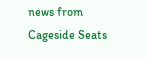news from Cageside Seats